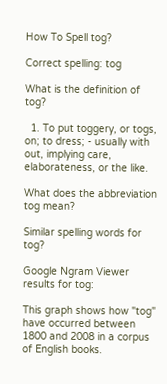How To Spell tog?

Correct spelling: tog

What is the definition of tog?

  1. To put toggery, or togs, on; to dress; - usually with out, implying care, elaborateness, or the like.

What does the abbreviation tog mean?

Similar spelling words for tog?

Google Ngram Viewer results for tog:

This graph shows how "tog" have occurred between 1800 and 2008 in a corpus of English books.